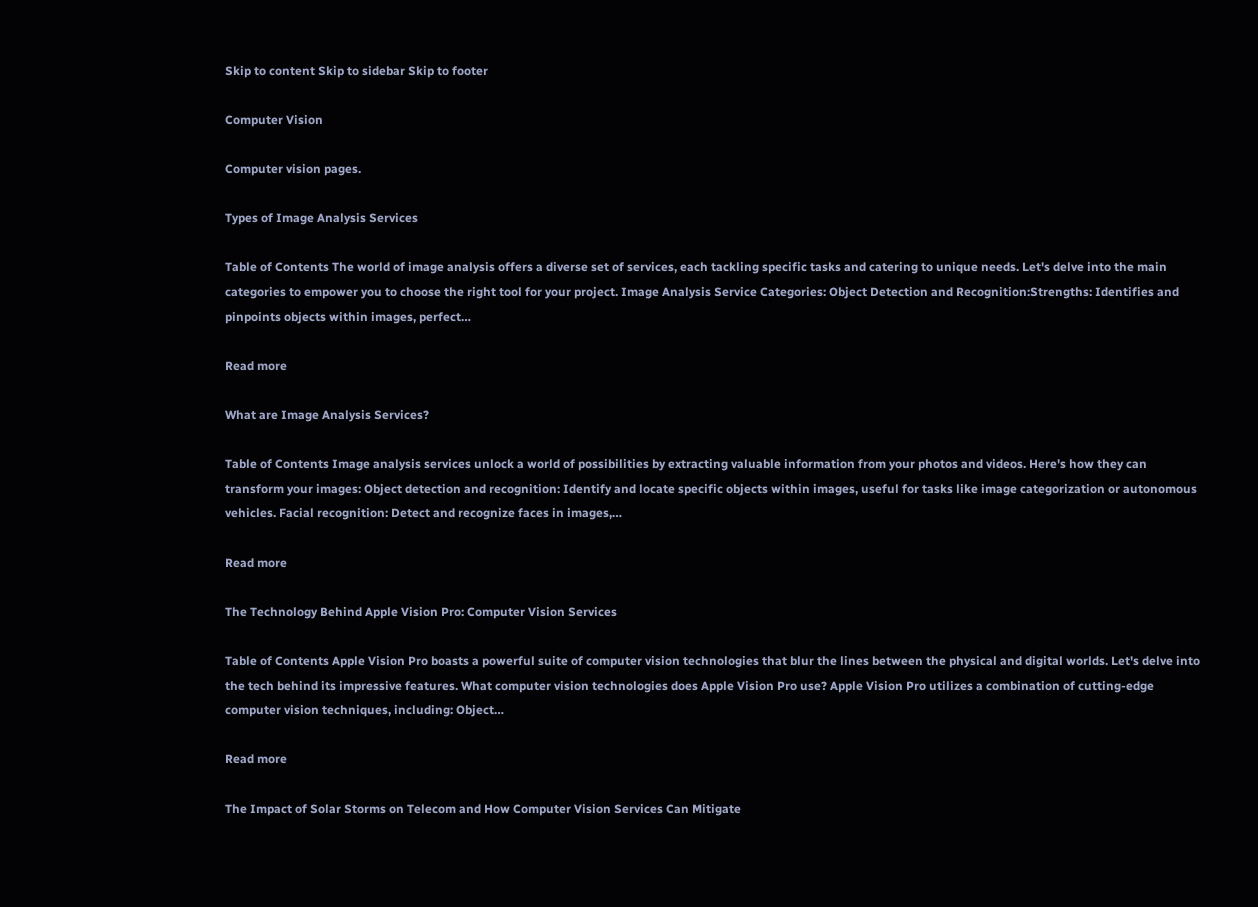Skip to content Skip to sidebar Skip to footer

Computer Vision

Computer vision pages.

Types of Image Analysis Services

Table of Contents The world of image analysis offers a diverse set of services, each tackling specific tasks and catering to unique needs. Let's delve into the main categories to empower you to choose the right tool for your project. Image Analysis Service Categories: Object Detection and Recognition:Strengths: Identifies and pinpoints objects within images, perfect…

Read more

What are Image Analysis Services?

Table of Contents Image analysis services unlock a world of possibilities by extracting valuable information from your photos and videos. Here's how they can transform your images: Object detection and recognition: Identify and locate specific objects within images, useful for tasks like image categorization or autonomous vehicles. Facial recognition: Detect and recognize faces in images,…

Read more

The Technology Behind Apple Vision Pro: Computer Vision Services

Table of Contents Apple Vision Pro boasts a powerful suite of computer vision technologies that blur the lines between the physical and digital worlds. Let's delve into the tech behind its impressive features. What computer vision technologies does Apple Vision Pro use? Apple Vision Pro utilizes a combination of cutting-edge computer vision techniques, including: Object…

Read more

The Impact of Solar Storms on Telecom and How Computer Vision Services Can Mitigate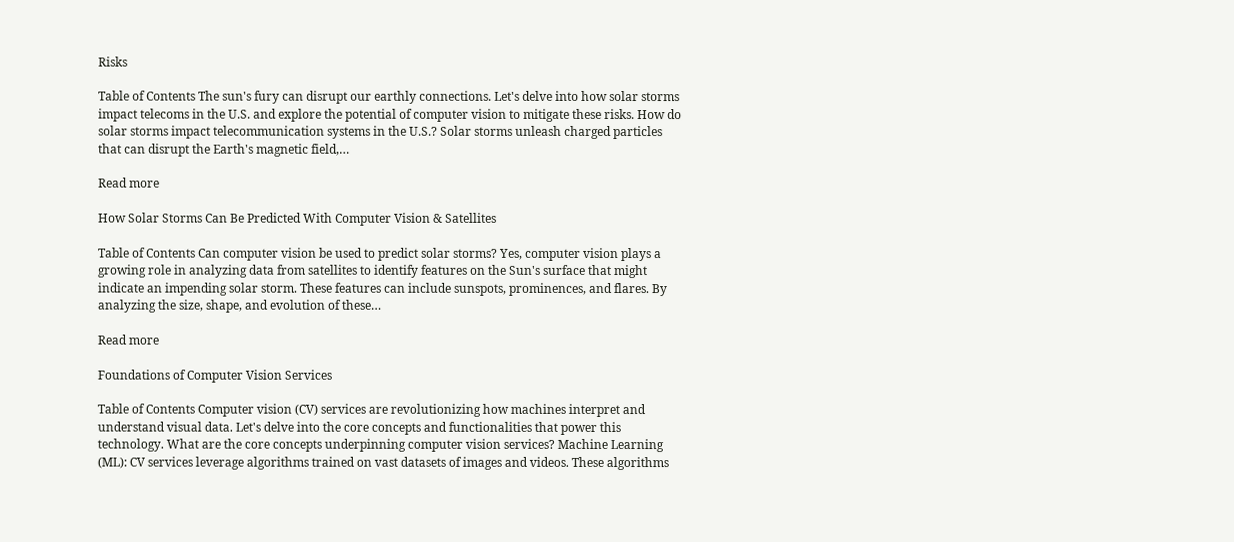Risks

Table of Contents The sun's fury can disrupt our earthly connections. Let's delve into how solar storms impact telecoms in the U.S. and explore the potential of computer vision to mitigate these risks. How do solar storms impact telecommunication systems in the U.S.? Solar storms unleash charged particles that can disrupt the Earth's magnetic field,…

Read more

How Solar Storms Can Be Predicted With Computer Vision & Satellites

Table of Contents Can computer vision be used to predict solar storms? Yes, computer vision plays a growing role in analyzing data from satellites to identify features on the Sun's surface that might indicate an impending solar storm. These features can include sunspots, prominences, and flares. By analyzing the size, shape, and evolution of these…

Read more

Foundations of Computer Vision Services

Table of Contents Computer vision (CV) services are revolutionizing how machines interpret and understand visual data. Let's delve into the core concepts and functionalities that power this technology. What are the core concepts underpinning computer vision services? Machine Learning (ML): CV services leverage algorithms trained on vast datasets of images and videos. These algorithms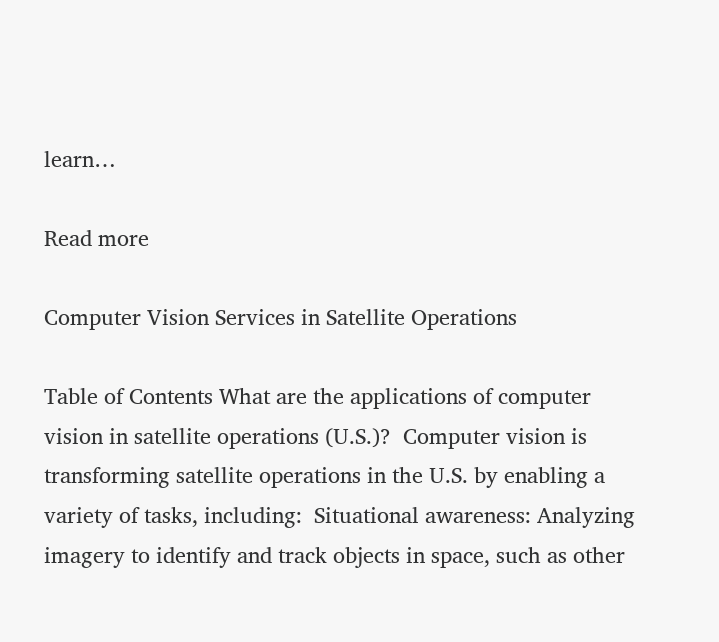learn…

Read more

Computer Vision Services in Satellite Operations

Table of Contents What are the applications of computer vision in satellite operations (U.S.)?  Computer vision is transforming satellite operations in the U.S. by enabling a variety of tasks, including:  Situational awareness: Analyzing imagery to identify and track objects in space, such as other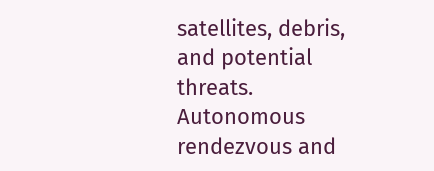satellites, debris, and potential threats.  Autonomous rendezvous and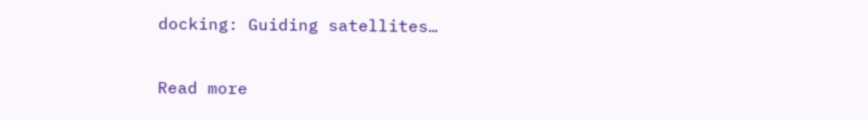docking: Guiding satellites…

Read more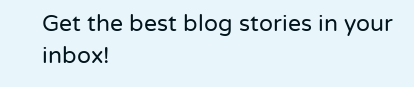Get the best blog stories in your inbox!